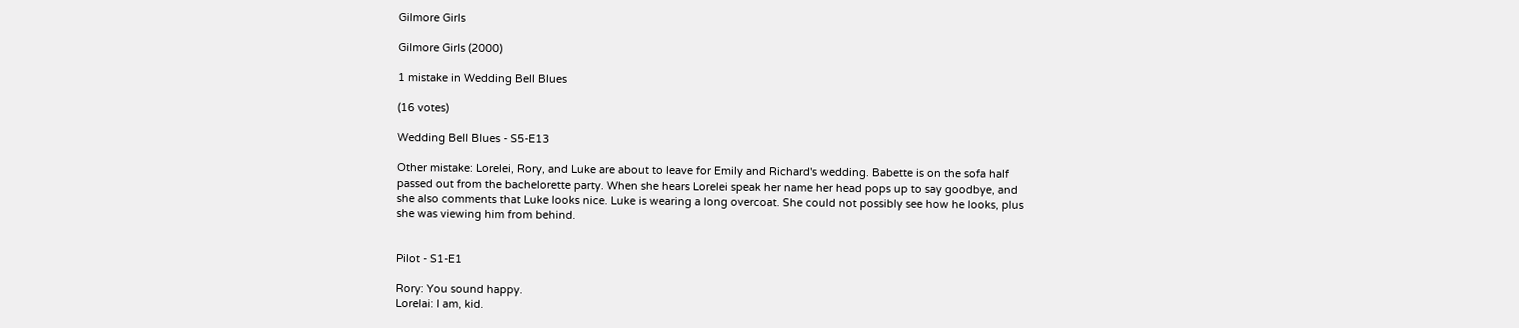Gilmore Girls

Gilmore Girls (2000)

1 mistake in Wedding Bell Blues

(16 votes)

Wedding Bell Blues - S5-E13

Other mistake: Lorelei, Rory, and Luke are about to leave for Emily and Richard's wedding. Babette is on the sofa half passed out from the bachelorette party. When she hears Lorelei speak her name her head pops up to say goodbye, and she also comments that Luke looks nice. Luke is wearing a long overcoat. She could not possibly see how he looks, plus she was viewing him from behind.


Pilot - S1-E1

Rory: You sound happy.
Lorelai: I am, kid.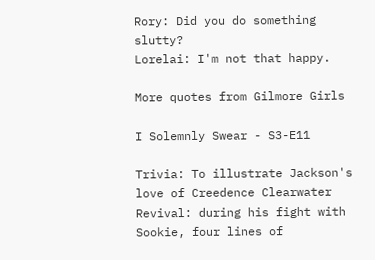Rory: Did you do something slutty?
Lorelai: I'm not that happy.

More quotes from Gilmore Girls

I Solemnly Swear - S3-E11

Trivia: To illustrate Jackson's love of Creedence Clearwater Revival: during his fight with Sookie, four lines of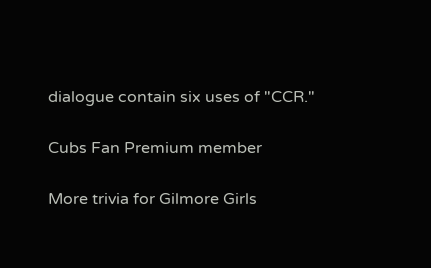dialogue contain six uses of "CCR."

Cubs Fan Premium member

More trivia for Gilmore Girls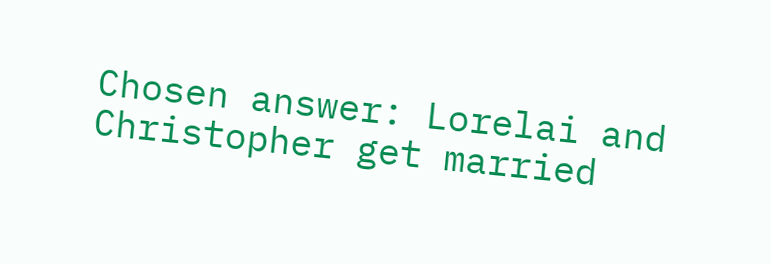Chosen answer: Lorelai and Christopher get married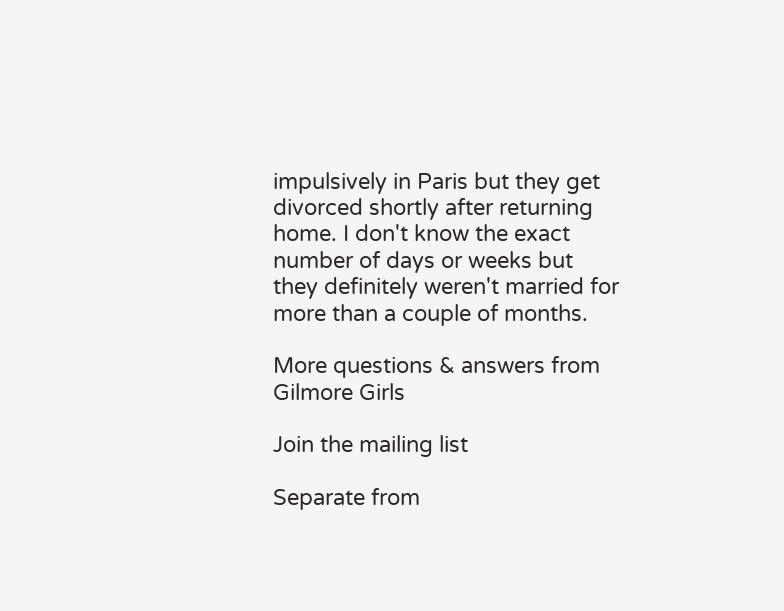impulsively in Paris but they get divorced shortly after returning home. I don't know the exact number of days or weeks but they definitely weren't married for more than a couple of months.

More questions & answers from Gilmore Girls

Join the mailing list

Separate from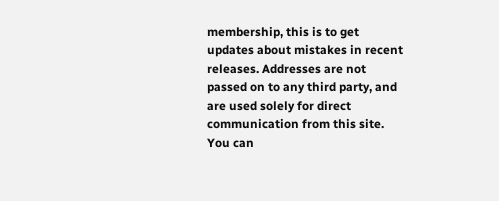membership, this is to get updates about mistakes in recent releases. Addresses are not passed on to any third party, and are used solely for direct communication from this site. You can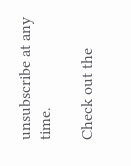unsubscribe at any time.

Check out the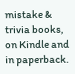mistake & trivia books, on Kindle and in paperback.